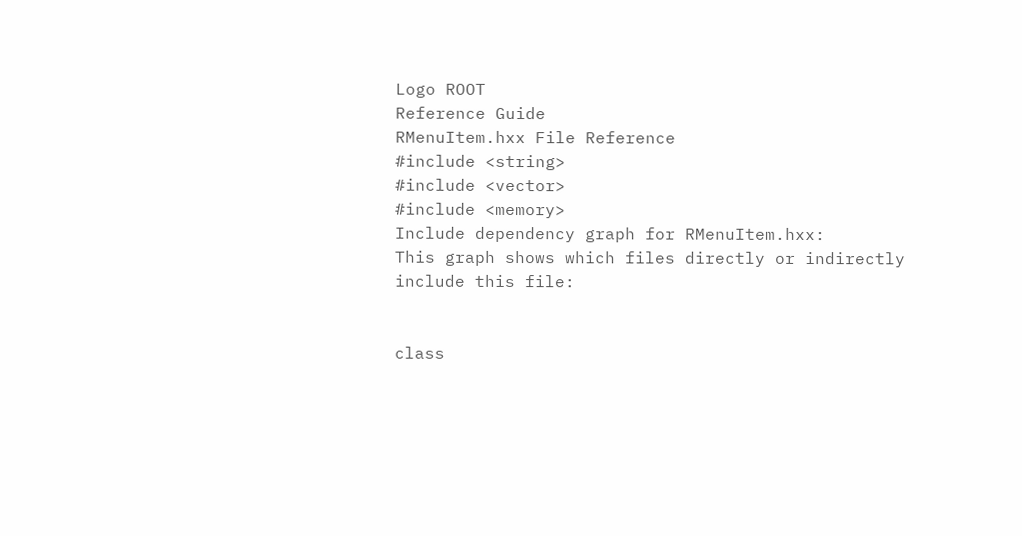Logo ROOT
Reference Guide
RMenuItem.hxx File Reference
#include <string>
#include <vector>
#include <memory>
Include dependency graph for RMenuItem.hxx:
This graph shows which files directly or indirectly include this file:


class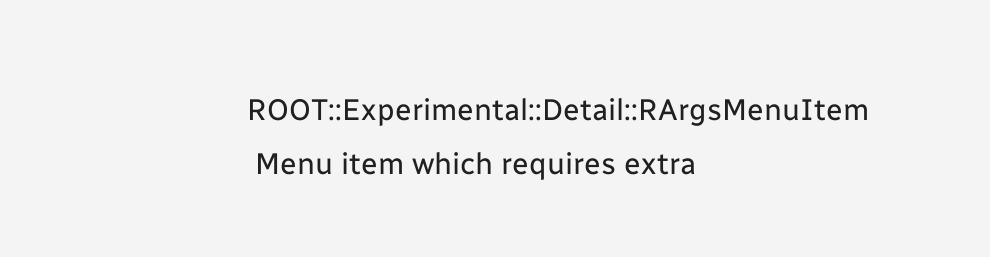ROOT::Experimental::Detail::RArgsMenuItem
 Menu item which requires extra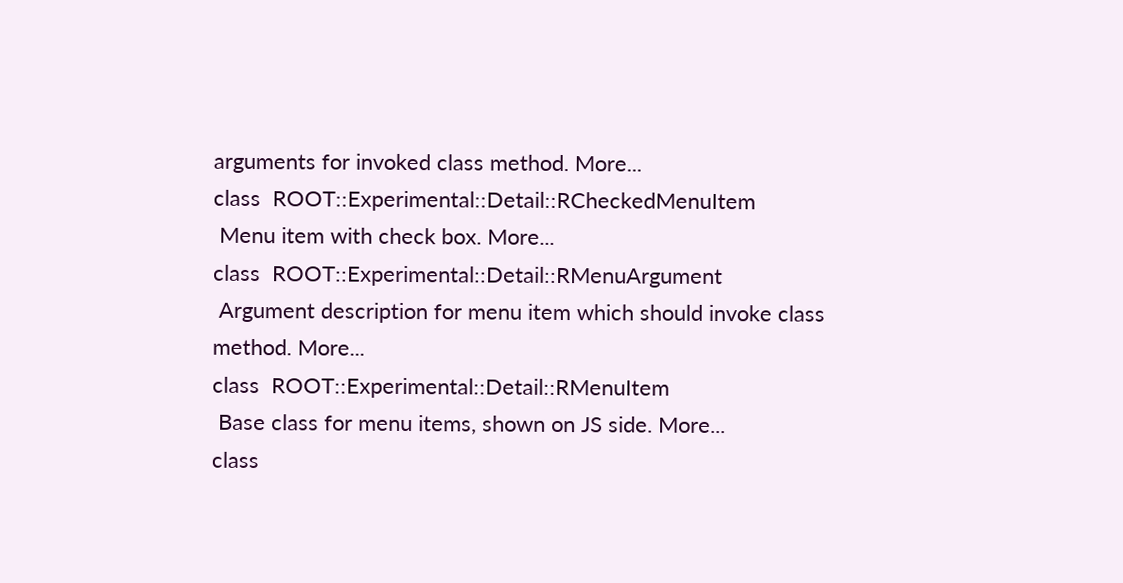arguments for invoked class method. More...
class  ROOT::Experimental::Detail::RCheckedMenuItem
 Menu item with check box. More...
class  ROOT::Experimental::Detail::RMenuArgument
 Argument description for menu item which should invoke class method. More...
class  ROOT::Experimental::Detail::RMenuItem
 Base class for menu items, shown on JS side. More...
class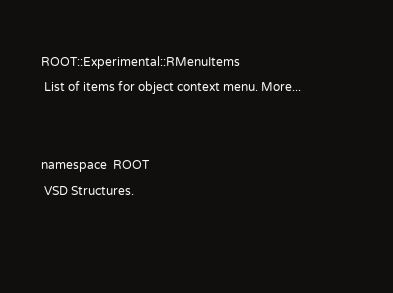ROOT::Experimental::RMenuItems
 List of items for object context menu. More...


namespace  ROOT
 VSD Structures.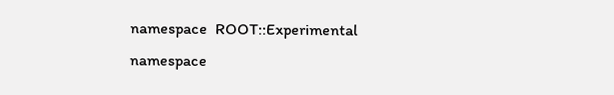namespace  ROOT::Experimental
namespace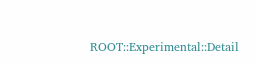ROOT::Experimental::Detail